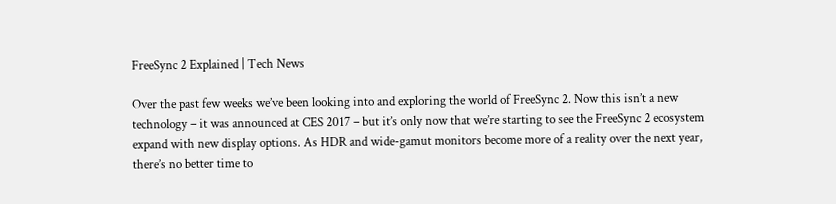FreeSync 2 Explained | Tech News

Over the past few weeks we’ve been looking into and exploring the world of FreeSync 2. Now this isn’t a new technology – it was announced at CES 2017 – but it’s only now that we’re starting to see the FreeSync 2 ecosystem expand with new display options. As HDR and wide-gamut monitors become more of a reality over the next year, there’s no better time to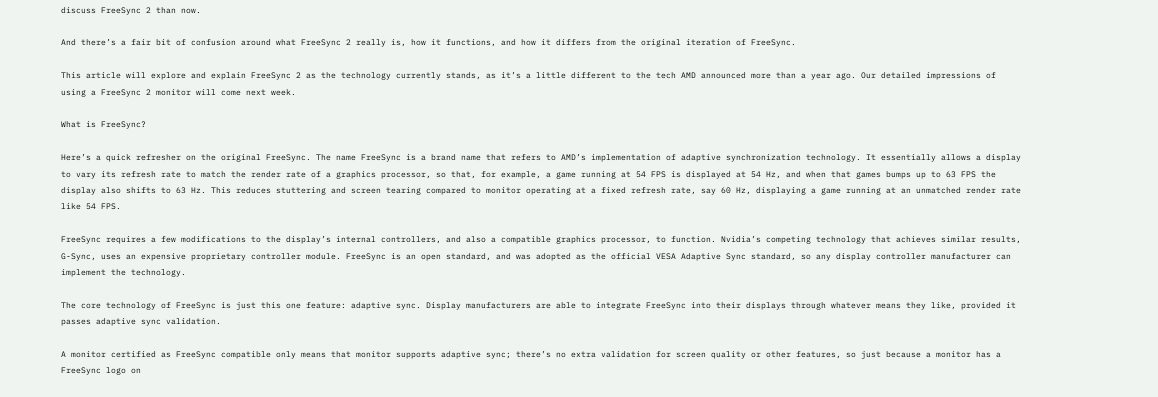discuss FreeSync 2 than now.

And there’s a fair bit of confusion around what FreeSync 2 really is, how it functions, and how it differs from the original iteration of FreeSync.

This article will explore and explain FreeSync 2 as the technology currently stands, as it’s a little different to the tech AMD announced more than a year ago. Our detailed impressions of using a FreeSync 2 monitor will come next week.

What is FreeSync?

Here’s a quick refresher on the original FreeSync. The name FreeSync is a brand name that refers to AMD’s implementation of adaptive synchronization technology. It essentially allows a display to vary its refresh rate to match the render rate of a graphics processor, so that, for example, a game running at 54 FPS is displayed at 54 Hz, and when that games bumps up to 63 FPS the display also shifts to 63 Hz. This reduces stuttering and screen tearing compared to monitor operating at a fixed refresh rate, say 60 Hz, displaying a game running at an unmatched render rate like 54 FPS.

FreeSync requires a few modifications to the display’s internal controllers, and also a compatible graphics processor, to function. Nvidia’s competing technology that achieves similar results, G-Sync, uses an expensive proprietary controller module. FreeSync is an open standard, and was adopted as the official VESA Adaptive Sync standard, so any display controller manufacturer can implement the technology.

The core technology of FreeSync is just this one feature: adaptive sync. Display manufacturers are able to integrate FreeSync into their displays through whatever means they like, provided it passes adaptive sync validation.

A monitor certified as FreeSync compatible only means that monitor supports adaptive sync; there’s no extra validation for screen quality or other features, so just because a monitor has a FreeSync logo on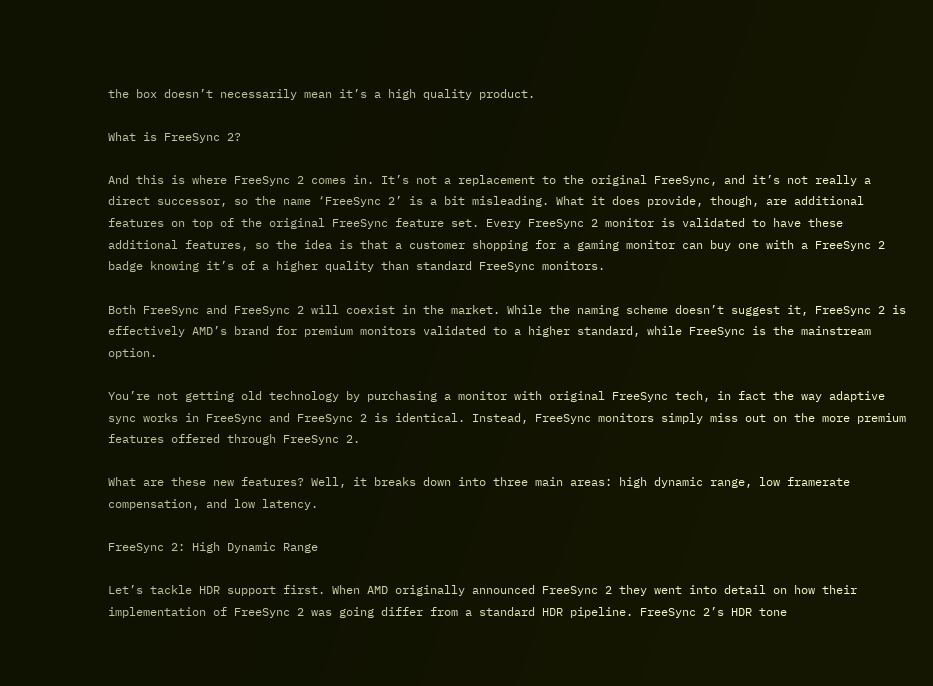the box doesn’t necessarily mean it’s a high quality product.

What is FreeSync 2?

And this is where FreeSync 2 comes in. It’s not a replacement to the original FreeSync, and it’s not really a direct successor, so the name ‘FreeSync 2’ is a bit misleading. What it does provide, though, are additional features on top of the original FreeSync feature set. Every FreeSync 2 monitor is validated to have these additional features, so the idea is that a customer shopping for a gaming monitor can buy one with a FreeSync 2 badge knowing it’s of a higher quality than standard FreeSync monitors.

Both FreeSync and FreeSync 2 will coexist in the market. While the naming scheme doesn’t suggest it, FreeSync 2 is effectively AMD’s brand for premium monitors validated to a higher standard, while FreeSync is the mainstream option.

You’re not getting old technology by purchasing a monitor with original FreeSync tech, in fact the way adaptive sync works in FreeSync and FreeSync 2 is identical. Instead, FreeSync monitors simply miss out on the more premium features offered through FreeSync 2.

What are these new features? Well, it breaks down into three main areas: high dynamic range, low framerate compensation, and low latency.

FreeSync 2: High Dynamic Range

Let’s tackle HDR support first. When AMD originally announced FreeSync 2 they went into detail on how their implementation of FreeSync 2 was going differ from a standard HDR pipeline. FreeSync 2’s HDR tone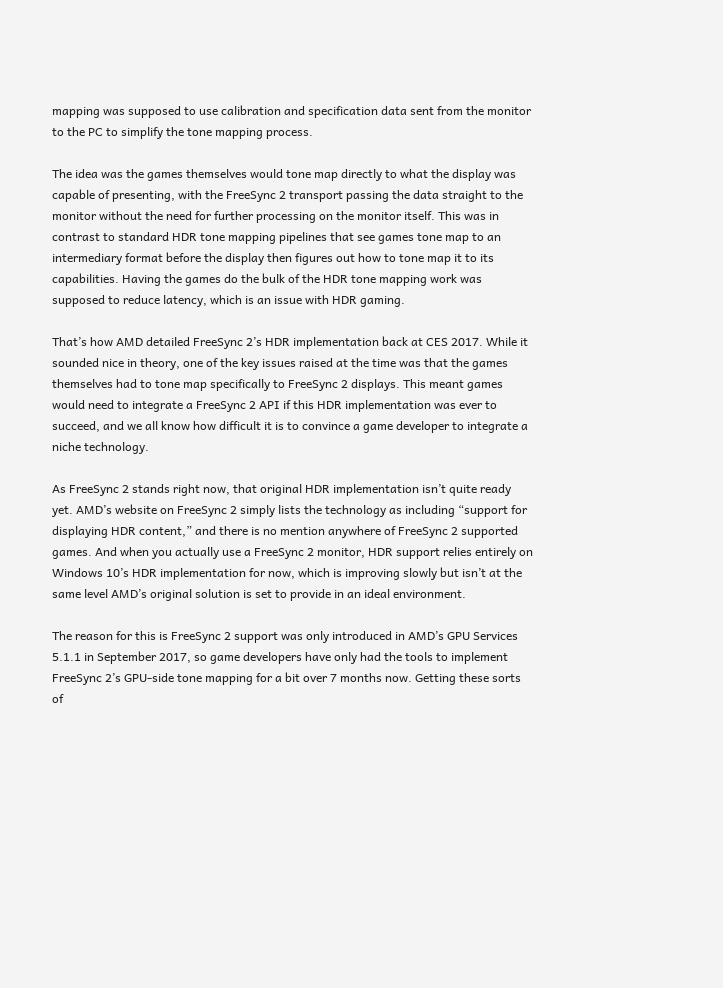mapping was supposed to use calibration and specification data sent from the monitor to the PC to simplify the tone mapping process.

The idea was the games themselves would tone map directly to what the display was capable of presenting, with the FreeSync 2 transport passing the data straight to the monitor without the need for further processing on the monitor itself. This was in contrast to standard HDR tone mapping pipelines that see games tone map to an intermediary format before the display then figures out how to tone map it to its capabilities. Having the games do the bulk of the HDR tone mapping work was supposed to reduce latency, which is an issue with HDR gaming.

That’s how AMD detailed FreeSync 2’s HDR implementation back at CES 2017. While it sounded nice in theory, one of the key issues raised at the time was that the games themselves had to tone map specifically to FreeSync 2 displays. This meant games would need to integrate a FreeSync 2 API if this HDR implementation was ever to succeed, and we all know how difficult it is to convince a game developer to integrate a niche technology.

As FreeSync 2 stands right now, that original HDR implementation isn’t quite ready yet. AMD’s website on FreeSync 2 simply lists the technology as including “support for displaying HDR content,” and there is no mention anywhere of FreeSync 2 supported games. And when you actually use a FreeSync 2 monitor, HDR support relies entirely on Windows 10’s HDR implementation for now, which is improving slowly but isn’t at the same level AMD’s original solution is set to provide in an ideal environment.

The reason for this is FreeSync 2 support was only introduced in AMD’s GPU Services 5.1.1 in September 2017, so game developers have only had the tools to implement FreeSync 2’s GPU-side tone mapping for a bit over 7 months now. Getting these sorts of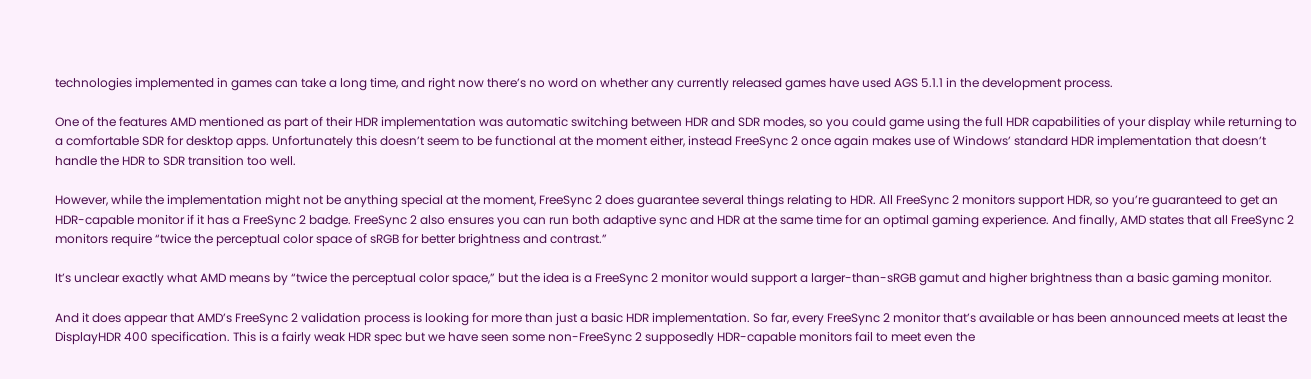technologies implemented in games can take a long time, and right now there’s no word on whether any currently released games have used AGS 5.1.1 in the development process.

One of the features AMD mentioned as part of their HDR implementation was automatic switching between HDR and SDR modes, so you could game using the full HDR capabilities of your display while returning to a comfortable SDR for desktop apps. Unfortunately this doesn’t seem to be functional at the moment either, instead FreeSync 2 once again makes use of Windows’ standard HDR implementation that doesn’t handle the HDR to SDR transition too well.

However, while the implementation might not be anything special at the moment, FreeSync 2 does guarantee several things relating to HDR. All FreeSync 2 monitors support HDR, so you’re guaranteed to get an HDR-capable monitor if it has a FreeSync 2 badge. FreeSync 2 also ensures you can run both adaptive sync and HDR at the same time for an optimal gaming experience. And finally, AMD states that all FreeSync 2 monitors require “twice the perceptual color space of sRGB for better brightness and contrast.”

It’s unclear exactly what AMD means by “twice the perceptual color space,” but the idea is a FreeSync 2 monitor would support a larger-than-sRGB gamut and higher brightness than a basic gaming monitor.

And it does appear that AMD’s FreeSync 2 validation process is looking for more than just a basic HDR implementation. So far, every FreeSync 2 monitor that’s available or has been announced meets at least the DisplayHDR 400 specification. This is a fairly weak HDR spec but we have seen some non-FreeSync 2 supposedly HDR-capable monitors fail to meet even the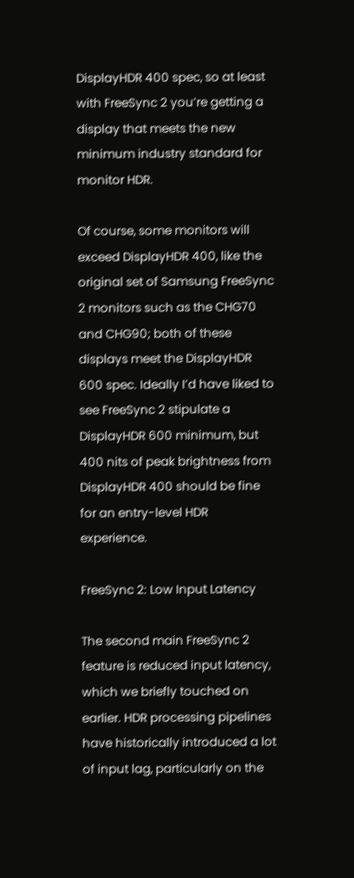DisplayHDR 400 spec, so at least with FreeSync 2 you’re getting a display that meets the new minimum industry standard for monitor HDR.

Of course, some monitors will exceed DisplayHDR 400, like the original set of Samsung FreeSync 2 monitors such as the CHG70 and CHG90; both of these displays meet the DisplayHDR 600 spec. Ideally I’d have liked to see FreeSync 2 stipulate a DisplayHDR 600 minimum, but 400 nits of peak brightness from DisplayHDR 400 should be fine for an entry-level HDR experience.

FreeSync 2: Low Input Latency

The second main FreeSync 2 feature is reduced input latency, which we briefly touched on earlier. HDR processing pipelines have historically introduced a lot of input lag, particularly on the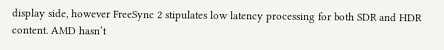display side, however FreeSync 2 stipulates low latency processing for both SDR and HDR content. AMD hasn’t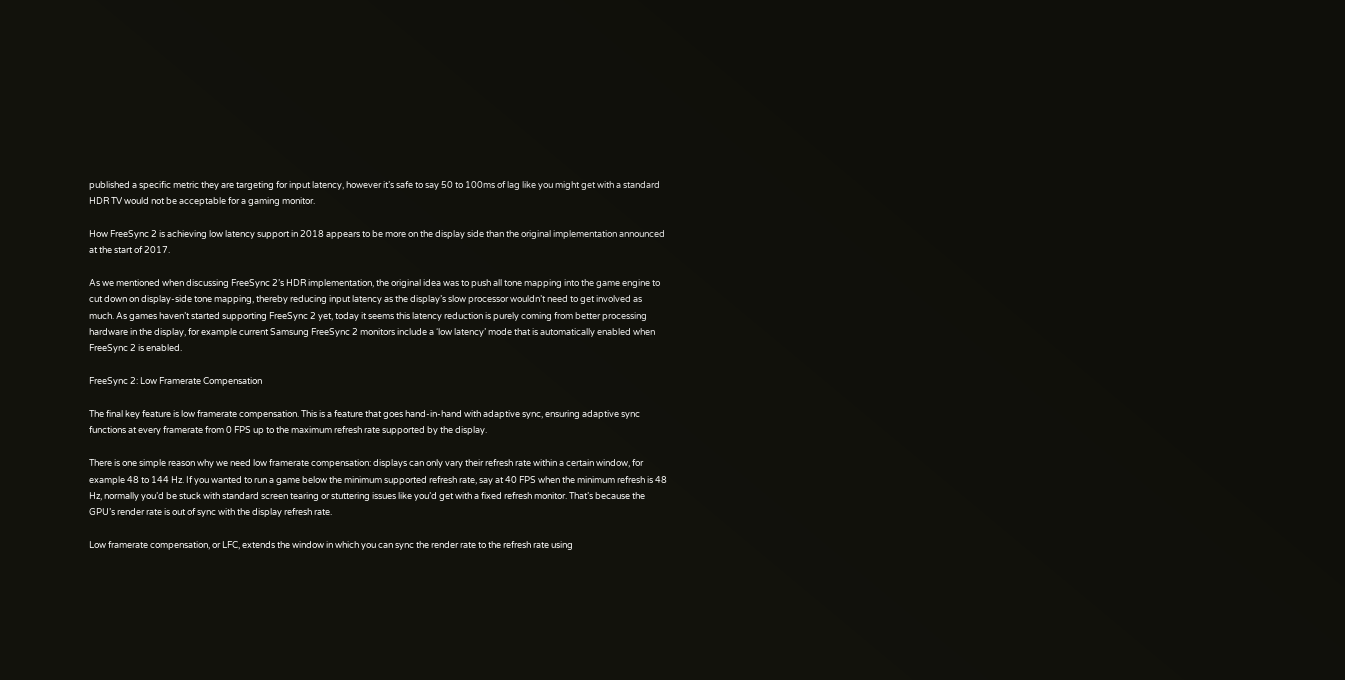published a specific metric they are targeting for input latency, however it’s safe to say 50 to 100ms of lag like you might get with a standard HDR TV would not be acceptable for a gaming monitor.

How FreeSync 2 is achieving low latency support in 2018 appears to be more on the display side than the original implementation announced at the start of 2017.

As we mentioned when discussing FreeSync 2’s HDR implementation, the original idea was to push all tone mapping into the game engine to cut down on display-side tone mapping, thereby reducing input latency as the display’s slow processor wouldn’t need to get involved as much. As games haven’t started supporting FreeSync 2 yet, today it seems this latency reduction is purely coming from better processing hardware in the display, for example current Samsung FreeSync 2 monitors include a ‘low latency’ mode that is automatically enabled when FreeSync 2 is enabled.

FreeSync 2: Low Framerate Compensation

The final key feature is low framerate compensation. This is a feature that goes hand-in-hand with adaptive sync, ensuring adaptive sync functions at every framerate from 0 FPS up to the maximum refresh rate supported by the display.

There is one simple reason why we need low framerate compensation: displays can only vary their refresh rate within a certain window, for example 48 to 144 Hz. If you wanted to run a game below the minimum supported refresh rate, say at 40 FPS when the minimum refresh is 48 Hz, normally you’d be stuck with standard screen tearing or stuttering issues like you’d get with a fixed refresh monitor. That’s because the GPU’s render rate is out of sync with the display refresh rate.

Low framerate compensation, or LFC, extends the window in which you can sync the render rate to the refresh rate using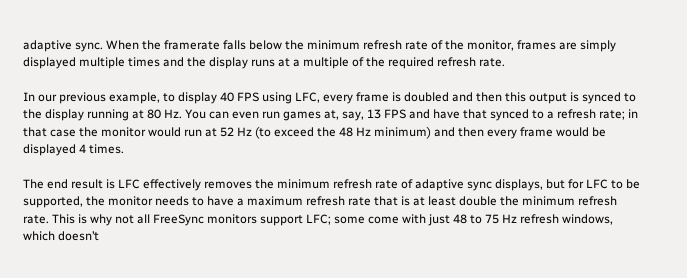adaptive sync. When the framerate falls below the minimum refresh rate of the monitor, frames are simply displayed multiple times and the display runs at a multiple of the required refresh rate.

In our previous example, to display 40 FPS using LFC, every frame is doubled and then this output is synced to the display running at 80 Hz. You can even run games at, say, 13 FPS and have that synced to a refresh rate; in that case the monitor would run at 52 Hz (to exceed the 48 Hz minimum) and then every frame would be displayed 4 times.

The end result is LFC effectively removes the minimum refresh rate of adaptive sync displays, but for LFC to be supported, the monitor needs to have a maximum refresh rate that is at least double the minimum refresh rate. This is why not all FreeSync monitors support LFC; some come with just 48 to 75 Hz refresh windows, which doesn’t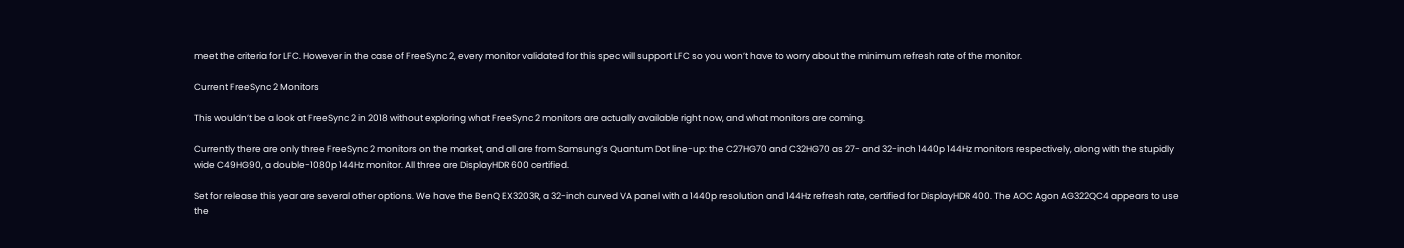meet the criteria for LFC. However in the case of FreeSync 2, every monitor validated for this spec will support LFC so you won’t have to worry about the minimum refresh rate of the monitor.

Current FreeSync 2 Monitors

This wouldn’t be a look at FreeSync 2 in 2018 without exploring what FreeSync 2 monitors are actually available right now, and what monitors are coming.

Currently there are only three FreeSync 2 monitors on the market, and all are from Samsung’s Quantum Dot line-up: the C27HG70 and C32HG70 as 27- and 32-inch 1440p 144Hz monitors respectively, along with the stupidly wide C49HG90, a double-1080p 144Hz monitor. All three are DisplayHDR 600 certified.

Set for release this year are several other options. We have the BenQ EX3203R, a 32-inch curved VA panel with a 1440p resolution and 144Hz refresh rate, certified for DisplayHDR 400. The AOC Agon AG322QC4 appears to use the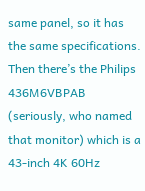same panel, so it has the same specifications. Then there’s the Philips 436M6VBPAB (seriously, who named that monitor) which is a 43-inch 4K 60Hz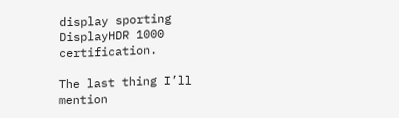display sporting DisplayHDR 1000 certification.

The last thing I’ll mention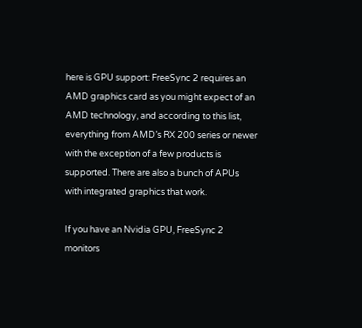here is GPU support: FreeSync 2 requires an AMD graphics card as you might expect of an AMD technology, and according to this list, everything from AMD’s RX 200 series or newer with the exception of a few products is supported. There are also a bunch of APUs with integrated graphics that work.

If you have an Nvidia GPU, FreeSync 2 monitors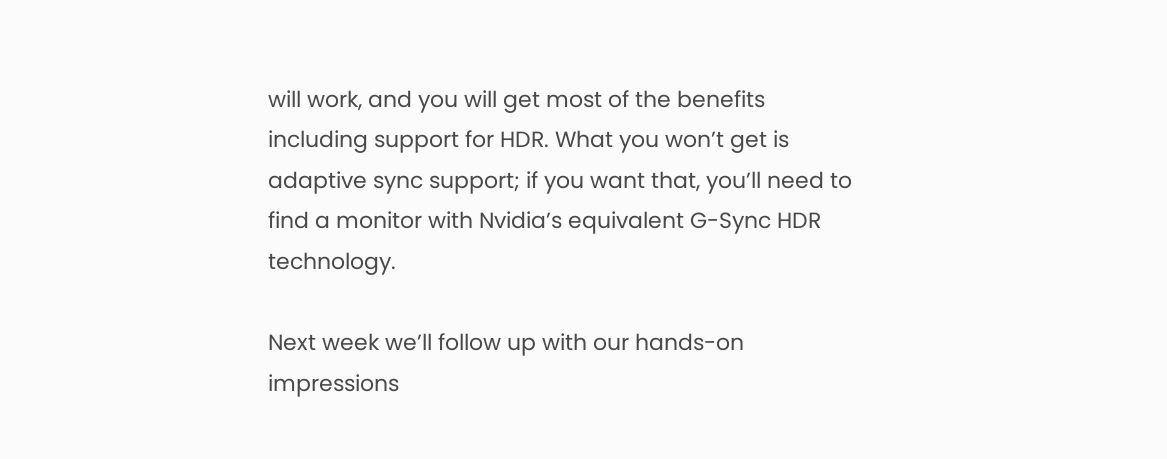will work, and you will get most of the benefits including support for HDR. What you won’t get is adaptive sync support; if you want that, you’ll need to find a monitor with Nvidia’s equivalent G-Sync HDR technology.

Next week we’ll follow up with our hands-on impressions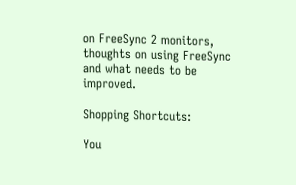on FreeSync 2 monitors, thoughts on using FreeSync and what needs to be improved.

Shopping Shortcuts:

You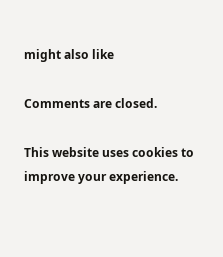might also like

Comments are closed.

This website uses cookies to improve your experience.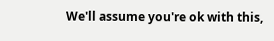We'll assume you're ok with this,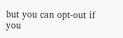but you can opt-out if you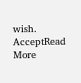wish. AcceptRead More